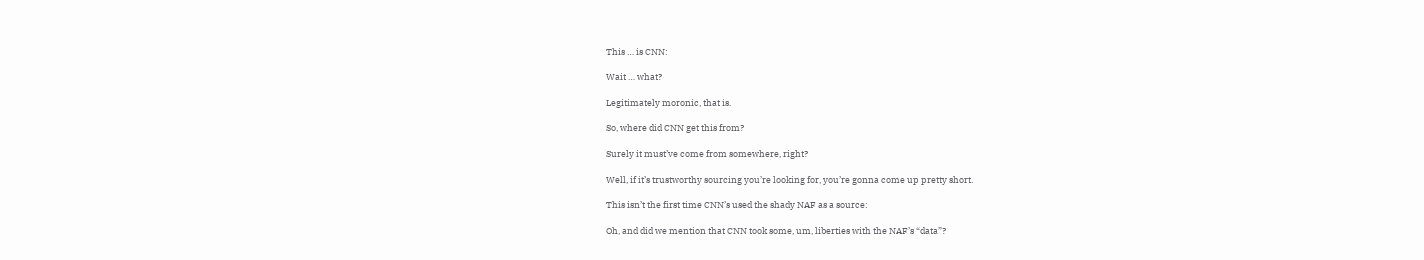This … is CNN:

Wait … what?

Legitimately moronic, that is.

So, where did CNN get this from?

Surely it must’ve come from somewhere, right?

Well, if it’s trustworthy sourcing you’re looking for, you’re gonna come up pretty short.

This isn’t the first time CNN’s used the shady NAF as a source:

Oh, and did we mention that CNN took some, um, liberties with the NAF’s “data”?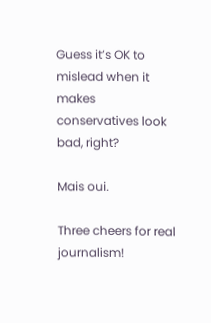Guess it’s OK to mislead when it makes conservatives look bad, right?

Mais oui.

Three cheers for real journalism!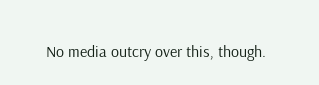No media outcry over this, though.